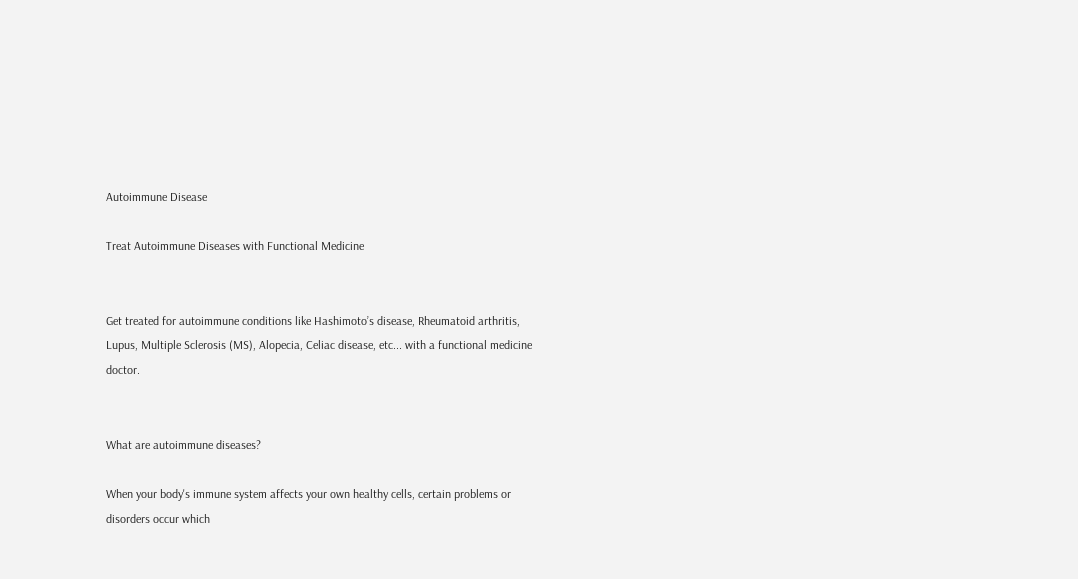Autoimmune Disease

Treat Autoimmune Diseases with Functional Medicine


Get treated for autoimmune conditions like Hashimoto’s disease, Rheumatoid arthritis, Lupus, Multiple Sclerosis (MS), Alopecia, Celiac disease, etc... with a functional medicine doctor.


What are autoimmune diseases?

When your body's immune system affects your own healthy cells, certain problems or disorders occur which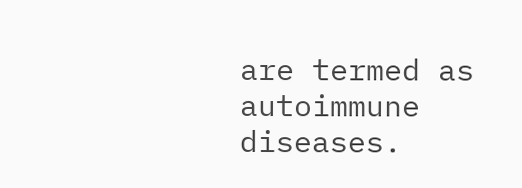are termed as autoimmune diseases.